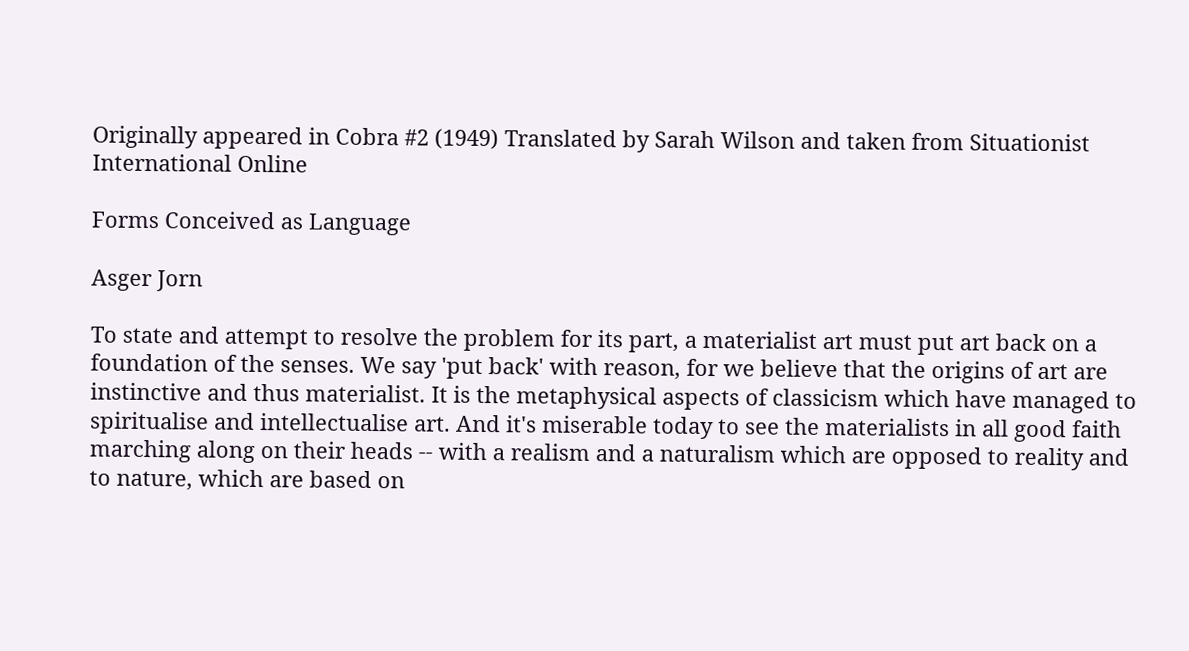Originally appeared in Cobra #2 (1949) Translated by Sarah Wilson and taken from Situationist International Online

Forms Conceived as Language

Asger Jorn

To state and attempt to resolve the problem for its part, a materialist art must put art back on a foundation of the senses. We say 'put back' with reason, for we believe that the origins of art are instinctive and thus materialist. It is the metaphysical aspects of classicism which have managed to spiritualise and intellectualise art. And it's miserable today to see the materialists in all good faith marching along on their heads -- with a realism and a naturalism which are opposed to reality and to nature, which are based on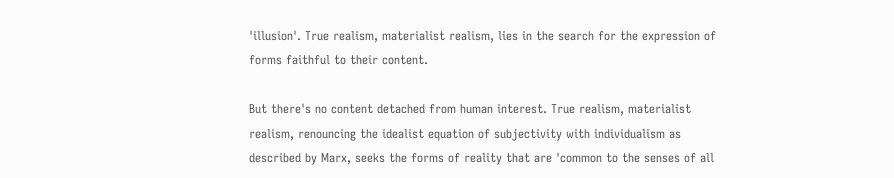'illusion'. True realism, materialist realism, lies in the search for the expression of forms faithful to their content.

But there's no content detached from human interest. True realism, materialist realism, renouncing the idealist equation of subjectivity with individualism as described by Marx, seeks the forms of reality that are 'common to the senses of all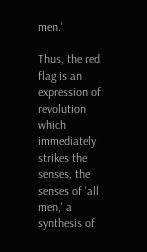men.'

Thus, the red flag is an expression of revolution which immediately strikes the senses, the senses of 'all men,' a synthesis of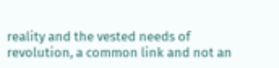reality and the vested needs of revolution, a common link and not an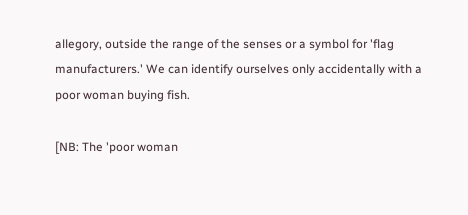allegory, outside the range of the senses or a symbol for 'flag manufacturers.' We can identify ourselves only accidentally with a poor woman buying fish.

[NB: The 'poor woman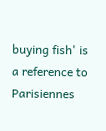buying fish' is a reference to Parisiennes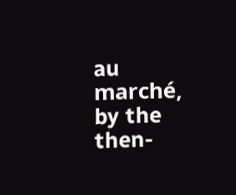au marché, by the then-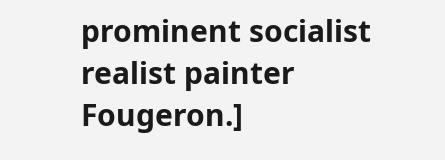prominent socialist realist painter Fougeron.]